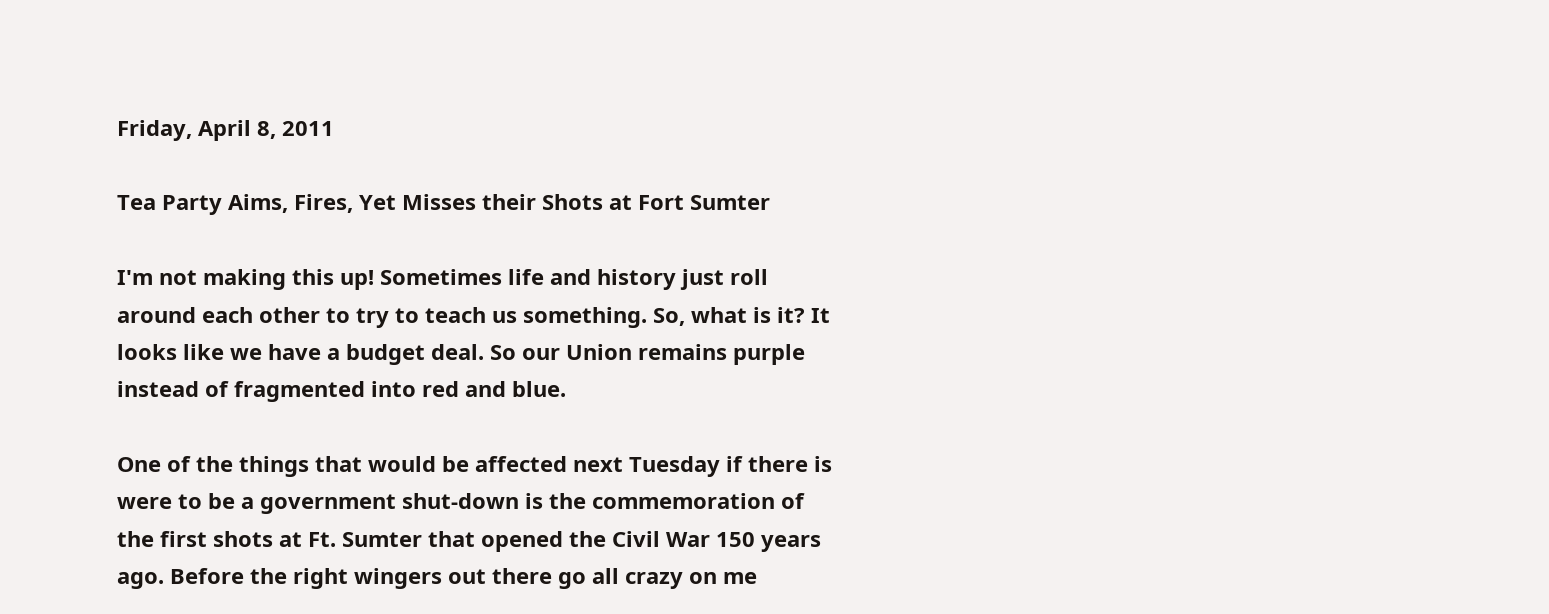Friday, April 8, 2011

Tea Party Aims, Fires, Yet Misses their Shots at Fort Sumter

I'm not making this up! Sometimes life and history just roll around each other to try to teach us something. So, what is it? It looks like we have a budget deal. So our Union remains purple instead of fragmented into red and blue.

One of the things that would be affected next Tuesday if there is were to be a government shut-down is the commemoration of the first shots at Ft. Sumter that opened the Civil War 150 years ago. Before the right wingers out there go all crazy on me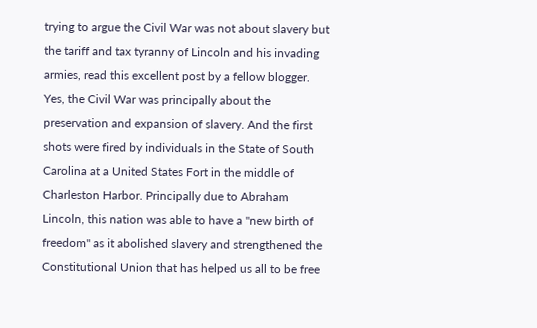trying to argue the Civil War was not about slavery but the tariff and tax tyranny of Lincoln and his invading armies, read this excellent post by a fellow blogger. Yes, the Civil War was principally about the preservation and expansion of slavery. And the first shots were fired by individuals in the State of South Carolina at a United States Fort in the middle of Charleston Harbor. Principally due to Abraham Lincoln, this nation was able to have a "new birth of freedom" as it abolished slavery and strengthened the Constitutional Union that has helped us all to be free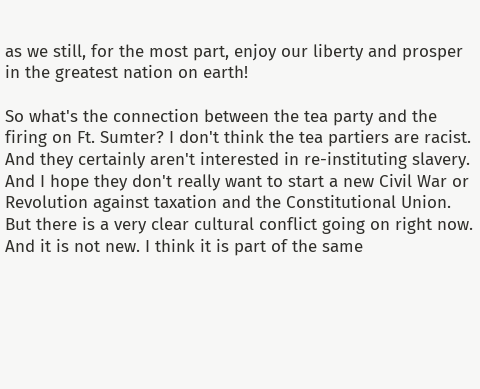as we still, for the most part, enjoy our liberty and prosper in the greatest nation on earth!

So what's the connection between the tea party and the firing on Ft. Sumter? I don't think the tea partiers are racist. And they certainly aren't interested in re-instituting slavery. And I hope they don't really want to start a new Civil War or Revolution against taxation and the Constitutional Union. But there is a very clear cultural conflict going on right now. And it is not new. I think it is part of the same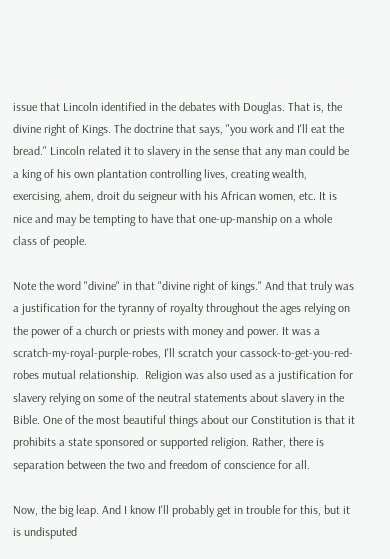issue that Lincoln identified in the debates with Douglas. That is, the divine right of Kings. The doctrine that says, "you work and I'll eat the bread." Lincoln related it to slavery in the sense that any man could be a king of his own plantation controlling lives, creating wealth, exercising, ahem, droit du seigneur with his African women, etc. It is nice and may be tempting to have that one-up-manship on a whole class of people.

Note the word "divine" in that "divine right of kings." And that truly was a justification for the tyranny of royalty throughout the ages relying on the power of a church or priests with money and power. It was a scratch-my-royal-purple-robes, I'll scratch your cassock-to-get-you-red-robes mutual relationship.  Religion was also used as a justification for slavery relying on some of the neutral statements about slavery in the Bible. One of the most beautiful things about our Constitution is that it prohibits a state sponsored or supported religion. Rather, there is separation between the two and freedom of conscience for all.

Now, the big leap. And I know I'll probably get in trouble for this, but it is undisputed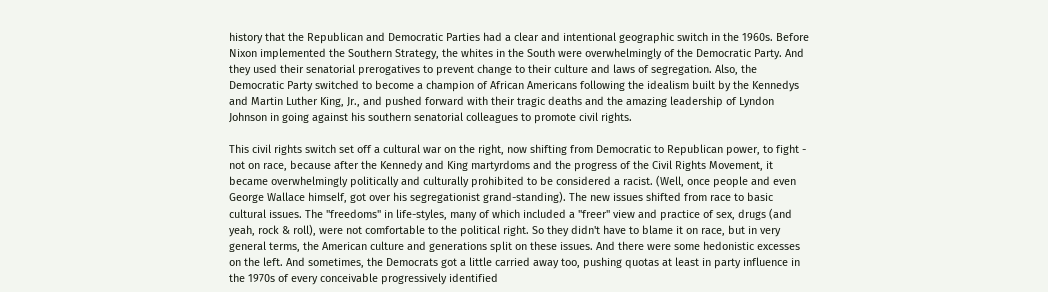history that the Republican and Democratic Parties had a clear and intentional geographic switch in the 1960s. Before Nixon implemented the Southern Strategy, the whites in the South were overwhelmingly of the Democratic Party. And they used their senatorial prerogatives to prevent change to their culture and laws of segregation. Also, the Democratic Party switched to become a champion of African Americans following the idealism built by the Kennedys and Martin Luther King, Jr., and pushed forward with their tragic deaths and the amazing leadership of Lyndon Johnson in going against his southern senatorial colleagues to promote civil rights.

This civil rights switch set off a cultural war on the right, now shifting from Democratic to Republican power, to fight - not on race, because after the Kennedy and King martyrdoms and the progress of the Civil Rights Movement, it became overwhelmingly politically and culturally prohibited to be considered a racist. (Well, once people and even George Wallace himself, got over his segregationist grand-standing). The new issues shifted from race to basic cultural issues. The "freedoms" in life-styles, many of which included a "freer" view and practice of sex, drugs (and yeah, rock & roll), were not comfortable to the political right. So they didn't have to blame it on race, but in very general terms, the American culture and generations split on these issues. And there were some hedonistic excesses on the left. And sometimes, the Democrats got a little carried away too, pushing quotas at least in party influence in the 1970s of every conceivable progressively identified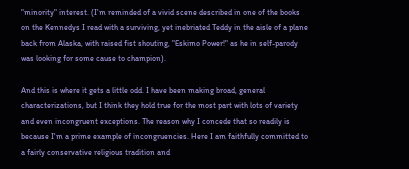"minority" interest. (I'm reminded of a vivid scene described in one of the books on the Kennedys I read with a surviving, yet inebriated Teddy in the aisle of a plane back from Alaska, with raised fist shouting, "Eskimo Power!" as he in self-parody was looking for some cause to champion).

And this is where it gets a little odd. I have been making broad, general characterizations, but I think they hold true for the most part with lots of variety and even incongruent exceptions. The reason why I concede that so readily is because I'm a prime example of incongruencies. Here I am faithfully committed to a fairly conservative religious tradition and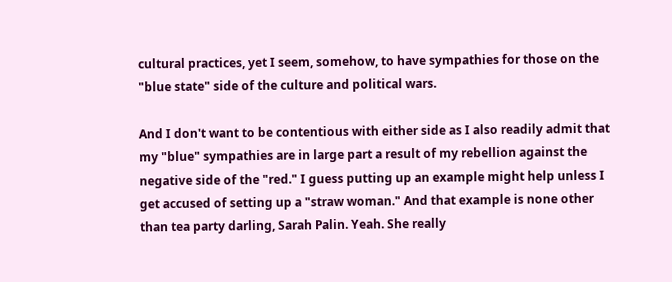cultural practices, yet I seem, somehow, to have sympathies for those on the "blue state" side of the culture and political wars.

And I don't want to be contentious with either side as I also readily admit that my "blue" sympathies are in large part a result of my rebellion against the negative side of the "red." I guess putting up an example might help unless I get accused of setting up a "straw woman." And that example is none other than tea party darling, Sarah Palin. Yeah. She really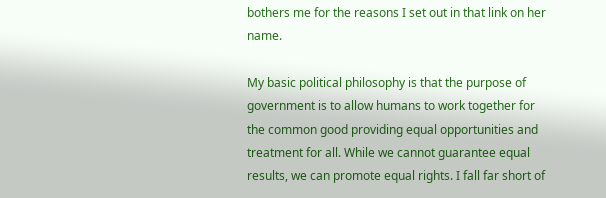bothers me for the reasons I set out in that link on her name.

My basic political philosophy is that the purpose of government is to allow humans to work together for the common good providing equal opportunities and treatment for all. While we cannot guarantee equal results, we can promote equal rights. I fall far short of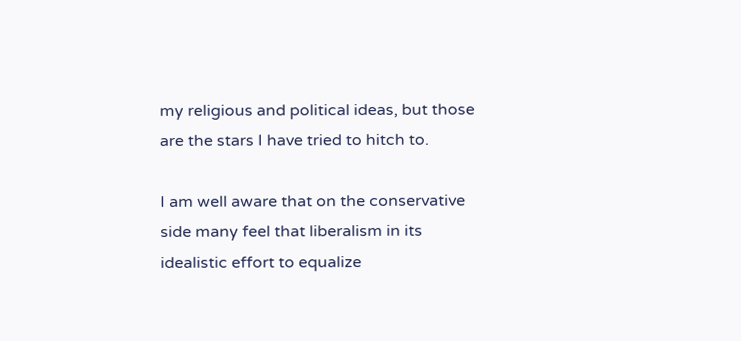my religious and political ideas, but those are the stars I have tried to hitch to.

I am well aware that on the conservative side many feel that liberalism in its idealistic effort to equalize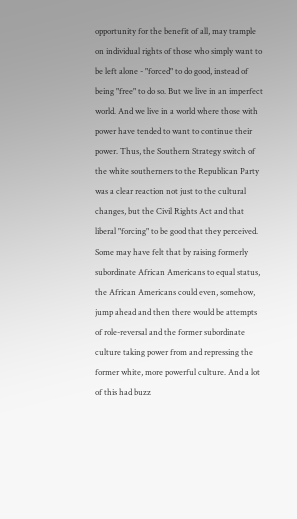opportunity for the benefit of all, may trample on individual rights of those who simply want to be left alone - "forced" to do good, instead of being "free" to do so. But we live in an imperfect world. And we live in a world where those with power have tended to want to continue their power. Thus, the Southern Strategy switch of the white southerners to the Republican Party was a clear reaction not just to the cultural changes, but the Civil Rights Act and that liberal "forcing" to be good that they perceived. Some may have felt that by raising formerly subordinate African Americans to equal status, the African Americans could even, somehow, jump ahead and then there would be attempts of role-reversal and the former subordinate culture taking power from and repressing the former white, more powerful culture. And a lot of this had buzz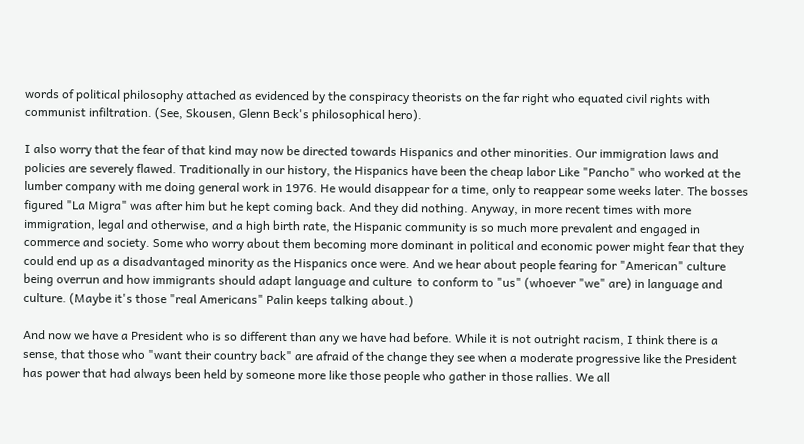words of political philosophy attached as evidenced by the conspiracy theorists on the far right who equated civil rights with communist infiltration. (See, Skousen, Glenn Beck's philosophical hero).

I also worry that the fear of that kind may now be directed towards Hispanics and other minorities. Our immigration laws and policies are severely flawed. Traditionally in our history, the Hispanics have been the cheap labor Like "Pancho" who worked at the lumber company with me doing general work in 1976. He would disappear for a time, only to reappear some weeks later. The bosses figured "La Migra" was after him but he kept coming back. And they did nothing. Anyway, in more recent times with more immigration, legal and otherwise, and a high birth rate, the Hispanic community is so much more prevalent and engaged in commerce and society. Some who worry about them becoming more dominant in political and economic power might fear that they could end up as a disadvantaged minority as the Hispanics once were. And we hear about people fearing for "American" culture being overrun and how immigrants should adapt language and culture  to conform to "us" (whoever "we" are) in language and culture. (Maybe it's those "real Americans" Palin keeps talking about.)

And now we have a President who is so different than any we have had before. While it is not outright racism, I think there is a sense, that those who "want their country back" are afraid of the change they see when a moderate progressive like the President has power that had always been held by someone more like those people who gather in those rallies. We all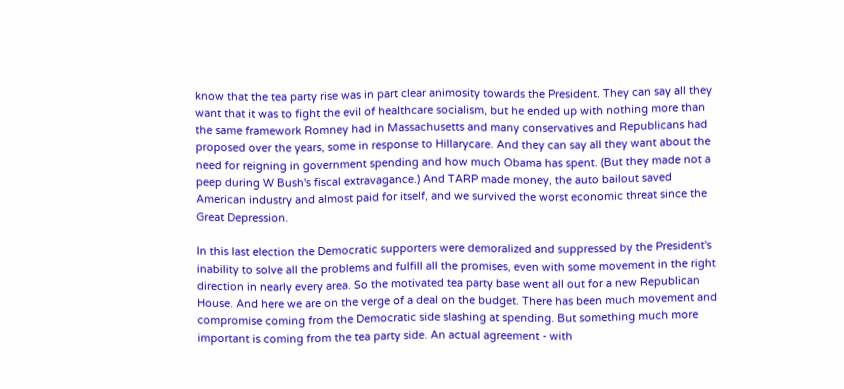know that the tea party rise was in part clear animosity towards the President. They can say all they want that it was to fight the evil of healthcare socialism, but he ended up with nothing more than the same framework Romney had in Massachusetts and many conservatives and Republicans had proposed over the years, some in response to Hillarycare. And they can say all they want about the need for reigning in government spending and how much Obama has spent. (But they made not a peep during W Bush's fiscal extravagance.) And TARP made money, the auto bailout saved American industry and almost paid for itself, and we survived the worst economic threat since the Great Depression.

In this last election the Democratic supporters were demoralized and suppressed by the President's inability to solve all the problems and fulfill all the promises, even with some movement in the right direction in nearly every area. So the motivated tea party base went all out for a new Republican House. And here we are on the verge of a deal on the budget. There has been much movement and compromise coming from the Democratic side slashing at spending. But something much more important is coming from the tea party side. An actual agreement - with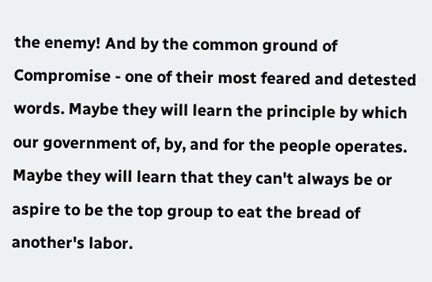the enemy! And by the common ground of Compromise - one of their most feared and detested words. Maybe they will learn the principle by which our government of, by, and for the people operates. Maybe they will learn that they can't always be or aspire to be the top group to eat the bread of another's labor.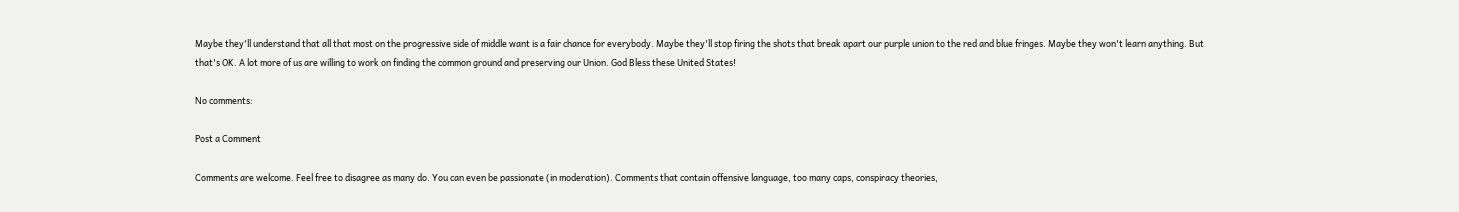Maybe they'll understand that all that most on the progressive side of middle want is a fair chance for everybody. Maybe they'll stop firing the shots that break apart our purple union to the red and blue fringes. Maybe they won't learn anything. But that's OK. A lot more of us are willing to work on finding the common ground and preserving our Union. God Bless these United States!

No comments:

Post a Comment

Comments are welcome. Feel free to disagree as many do. You can even be passionate (in moderation). Comments that contain offensive language, too many caps, conspiracy theories,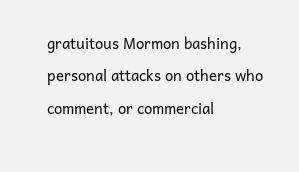gratuitous Mormon bashing, personal attacks on others who comment, or commercial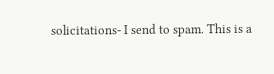solicitations- I send to spam. This is a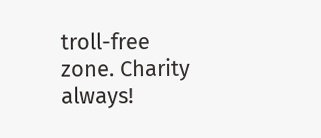troll-free zone. Charity always!